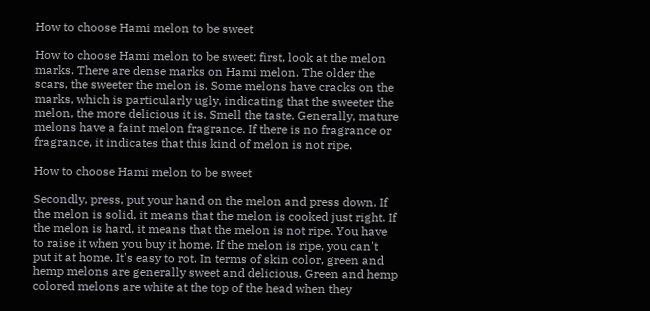How to choose Hami melon to be sweet

How to choose Hami melon to be sweet: first, look at the melon marks. There are dense marks on Hami melon. The older the scars, the sweeter the melon is. Some melons have cracks on the marks, which is particularly ugly, indicating that the sweeter the melon, the more delicious it is. Smell the taste. Generally, mature melons have a faint melon fragrance. If there is no fragrance or fragrance, it indicates that this kind of melon is not ripe.

How to choose Hami melon to be sweet

Secondly, press, put your hand on the melon and press down. If the melon is solid, it means that the melon is cooked just right. If the melon is hard, it means that the melon is not ripe. You have to raise it when you buy it home. If the melon is ripe, you can't put it at home. It's easy to rot. In terms of skin color, green and hemp melons are generally sweet and delicious. Green and hemp colored melons are white at the top of the head when they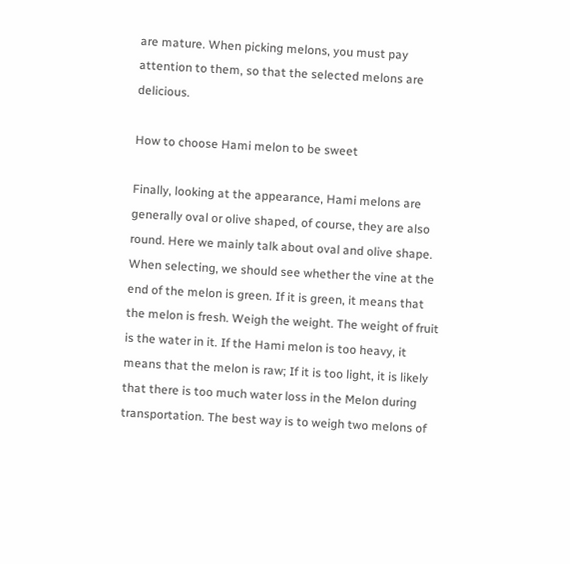are mature. When picking melons, you must pay attention to them, so that the selected melons are delicious.

How to choose Hami melon to be sweet

Finally, looking at the appearance, Hami melons are generally oval or olive shaped, of course, they are also round. Here we mainly talk about oval and olive shape. When selecting, we should see whether the vine at the end of the melon is green. If it is green, it means that the melon is fresh. Weigh the weight. The weight of fruit is the water in it. If the Hami melon is too heavy, it means that the melon is raw; If it is too light, it is likely that there is too much water loss in the Melon during transportation. The best way is to weigh two melons of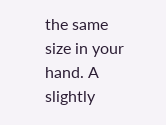the same size in your hand. A slightly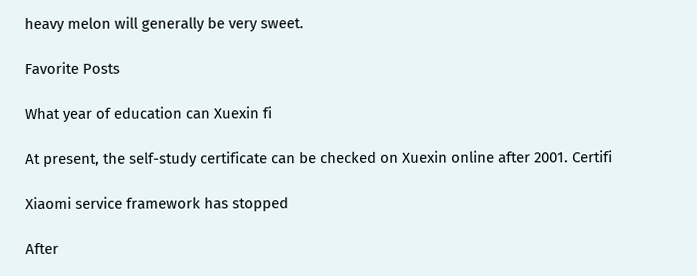heavy melon will generally be very sweet.

Favorite Posts

What year of education can Xuexin fi

At present, the self-study certificate can be checked on Xuexin online after 2001. Certifi

Xiaomi service framework has stopped

After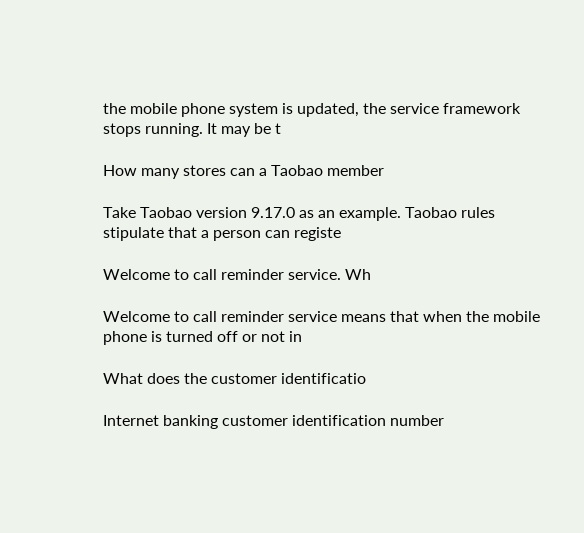the mobile phone system is updated, the service framework stops running. It may be t

How many stores can a Taobao member

Take Taobao version 9.17.0 as an example. Taobao rules stipulate that a person can registe

Welcome to call reminder service. Wh

Welcome to call reminder service means that when the mobile phone is turned off or not in

What does the customer identificatio

Internet banking customer identification number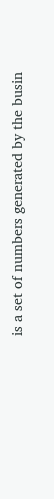is a set of numbers generated by the busin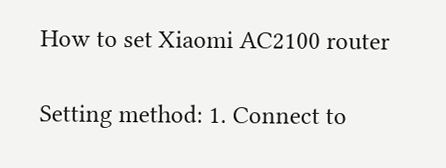How to set Xiaomi AC2100 router

Setting method: 1. Connect to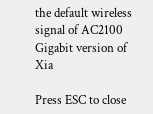the default wireless signal of AC2100 Gigabit version of Xia

Press ESC to close